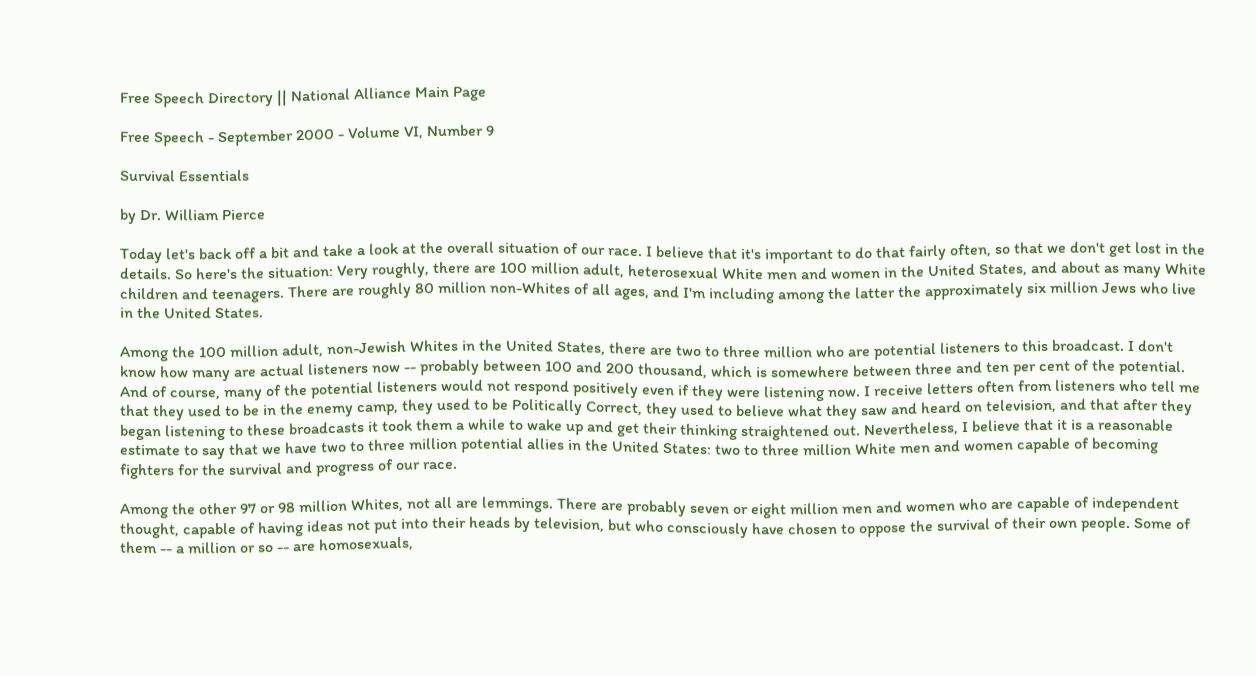Free Speech Directory || National Alliance Main Page

Free Speech - September 2000 - Volume VI, Number 9

Survival Essentials

by Dr. William Pierce

Today let's back off a bit and take a look at the overall situation of our race. I believe that it's important to do that fairly often, so that we don't get lost in the details. So here's the situation: Very roughly, there are 100 million adult, heterosexual White men and women in the United States, and about as many White children and teenagers. There are roughly 80 million non-Whites of all ages, and I'm including among the latter the approximately six million Jews who live in the United States.

Among the 100 million adult, non-Jewish Whites in the United States, there are two to three million who are potential listeners to this broadcast. I don't know how many are actual listeners now -- probably between 100 and 200 thousand, which is somewhere between three and ten per cent of the potential. And of course, many of the potential listeners would not respond positively even if they were listening now. I receive letters often from listeners who tell me that they used to be in the enemy camp, they used to be Politically Correct, they used to believe what they saw and heard on television, and that after they began listening to these broadcasts it took them a while to wake up and get their thinking straightened out. Nevertheless, I believe that it is a reasonable estimate to say that we have two to three million potential allies in the United States: two to three million White men and women capable of becoming fighters for the survival and progress of our race.

Among the other 97 or 98 million Whites, not all are lemmings. There are probably seven or eight million men and women who are capable of independent thought, capable of having ideas not put into their heads by television, but who consciously have chosen to oppose the survival of their own people. Some of them -- a million or so -- are homosexuals,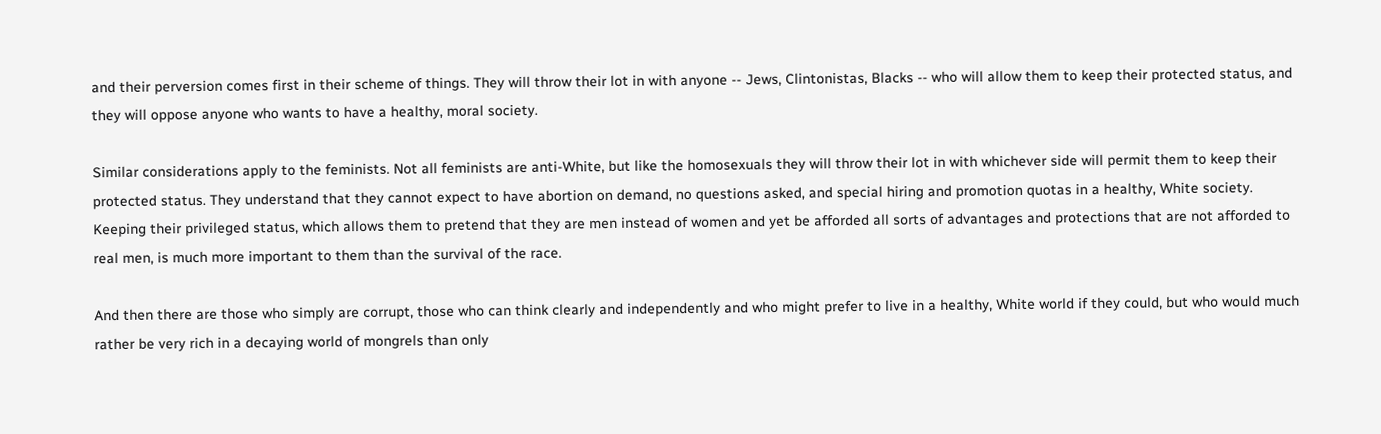and their perversion comes first in their scheme of things. They will throw their lot in with anyone -- Jews, Clintonistas, Blacks -- who will allow them to keep their protected status, and they will oppose anyone who wants to have a healthy, moral society.

Similar considerations apply to the feminists. Not all feminists are anti-White, but like the homosexuals they will throw their lot in with whichever side will permit them to keep their protected status. They understand that they cannot expect to have abortion on demand, no questions asked, and special hiring and promotion quotas in a healthy, White society. Keeping their privileged status, which allows them to pretend that they are men instead of women and yet be afforded all sorts of advantages and protections that are not afforded to real men, is much more important to them than the survival of the race.

And then there are those who simply are corrupt, those who can think clearly and independently and who might prefer to live in a healthy, White world if they could, but who would much rather be very rich in a decaying world of mongrels than only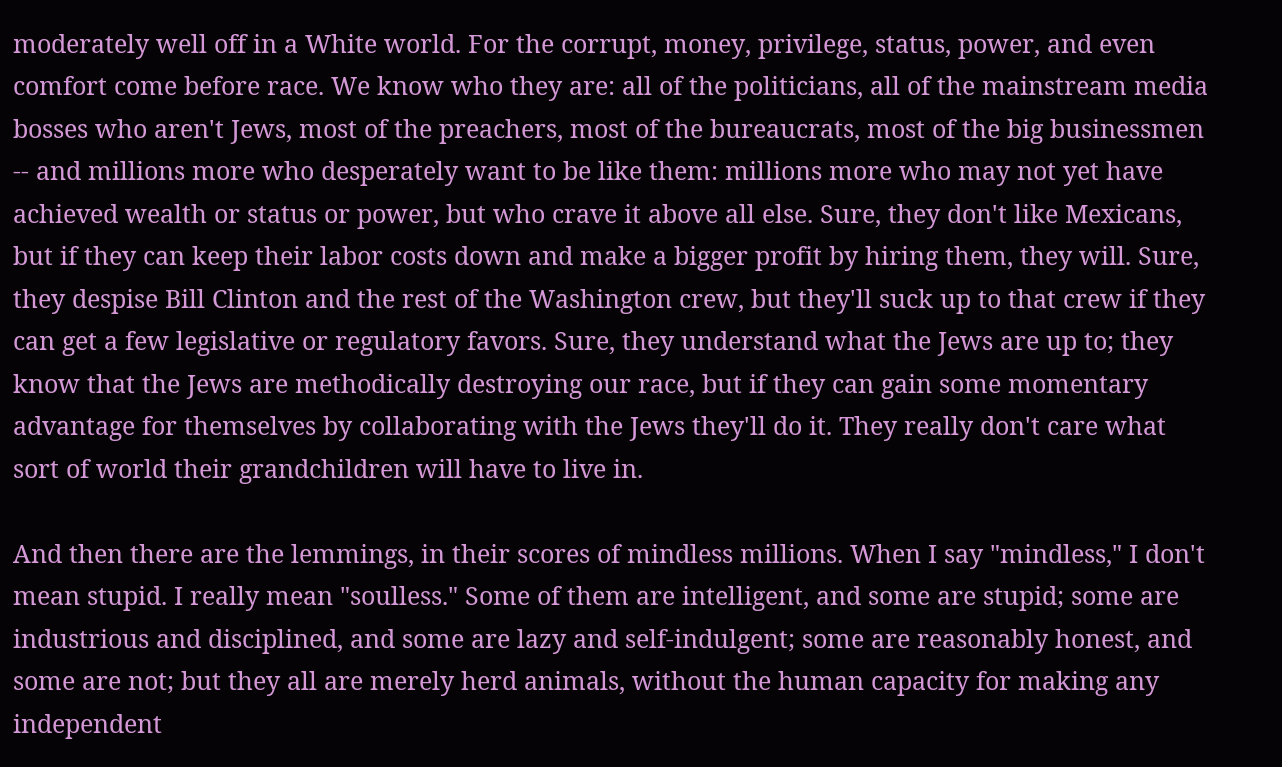moderately well off in a White world. For the corrupt, money, privilege, status, power, and even comfort come before race. We know who they are: all of the politicians, all of the mainstream media bosses who aren't Jews, most of the preachers, most of the bureaucrats, most of the big businessmen -- and millions more who desperately want to be like them: millions more who may not yet have achieved wealth or status or power, but who crave it above all else. Sure, they don't like Mexicans, but if they can keep their labor costs down and make a bigger profit by hiring them, they will. Sure, they despise Bill Clinton and the rest of the Washington crew, but they'll suck up to that crew if they can get a few legislative or regulatory favors. Sure, they understand what the Jews are up to; they know that the Jews are methodically destroying our race, but if they can gain some momentary advantage for themselves by collaborating with the Jews they'll do it. They really don't care what sort of world their grandchildren will have to live in.

And then there are the lemmings, in their scores of mindless millions. When I say "mindless," I don't mean stupid. I really mean "soulless." Some of them are intelligent, and some are stupid; some are industrious and disciplined, and some are lazy and self-indulgent; some are reasonably honest, and some are not; but they all are merely herd animals, without the human capacity for making any independent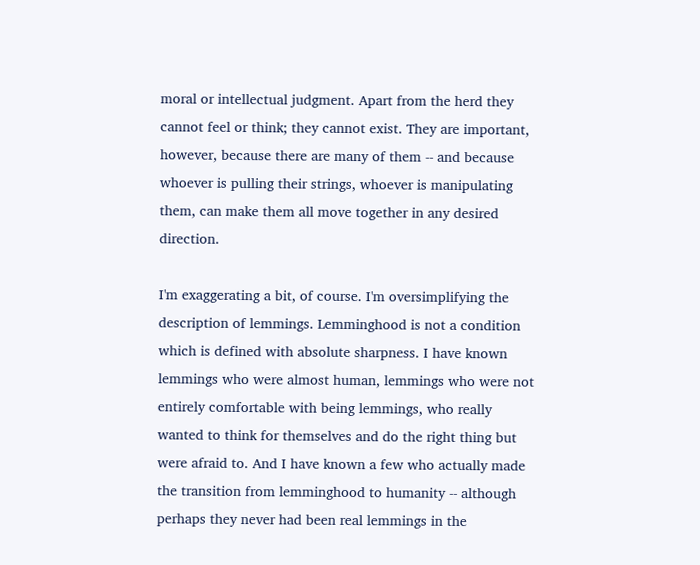moral or intellectual judgment. Apart from the herd they cannot feel or think; they cannot exist. They are important, however, because there are many of them -- and because whoever is pulling their strings, whoever is manipulating them, can make them all move together in any desired direction.

I'm exaggerating a bit, of course. I'm oversimplifying the description of lemmings. Lemminghood is not a condition which is defined with absolute sharpness. I have known lemmings who were almost human, lemmings who were not entirely comfortable with being lemmings, who really wanted to think for themselves and do the right thing but were afraid to. And I have known a few who actually made the transition from lemminghood to humanity -- although perhaps they never had been real lemmings in the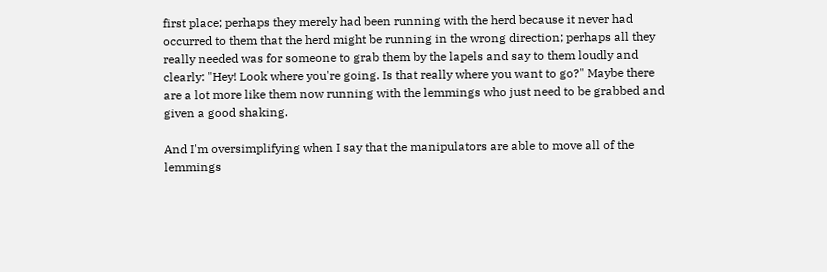first place; perhaps they merely had been running with the herd because it never had occurred to them that the herd might be running in the wrong direction; perhaps all they really needed was for someone to grab them by the lapels and say to them loudly and clearly: "Hey! Look where you're going. Is that really where you want to go?" Maybe there are a lot more like them now running with the lemmings who just need to be grabbed and given a good shaking.

And I'm oversimplifying when I say that the manipulators are able to move all of the lemmings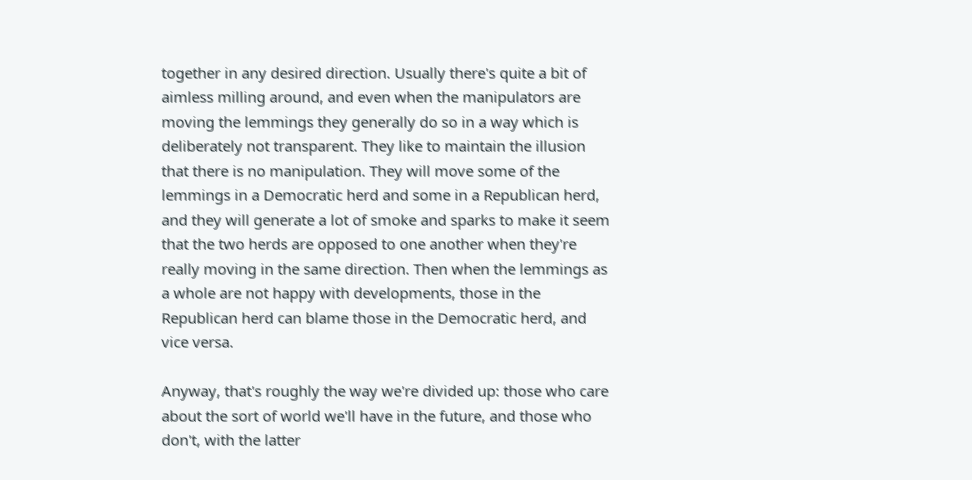together in any desired direction. Usually there's quite a bit of aimless milling around, and even when the manipulators are moving the lemmings they generally do so in a way which is deliberately not transparent. They like to maintain the illusion that there is no manipulation. They will move some of the lemmings in a Democratic herd and some in a Republican herd, and they will generate a lot of smoke and sparks to make it seem that the two herds are opposed to one another when they're really moving in the same direction. Then when the lemmings as a whole are not happy with developments, those in the Republican herd can blame those in the Democratic herd, and vice versa.

Anyway, that's roughly the way we're divided up: those who care about the sort of world we'll have in the future, and those who don't, with the latter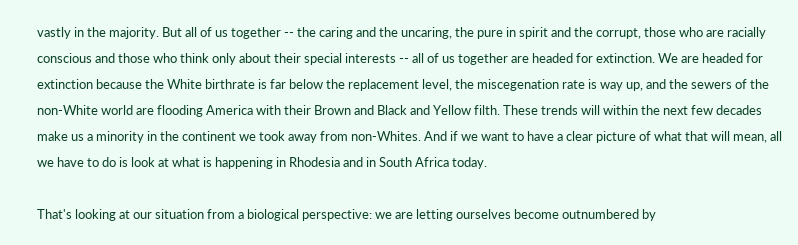vastly in the majority. But all of us together -- the caring and the uncaring, the pure in spirit and the corrupt, those who are racially conscious and those who think only about their special interests -- all of us together are headed for extinction. We are headed for extinction because the White birthrate is far below the replacement level, the miscegenation rate is way up, and the sewers of the non-White world are flooding America with their Brown and Black and Yellow filth. These trends will within the next few decades make us a minority in the continent we took away from non-Whites. And if we want to have a clear picture of what that will mean, all we have to do is look at what is happening in Rhodesia and in South Africa today.

That's looking at our situation from a biological perspective: we are letting ourselves become outnumbered by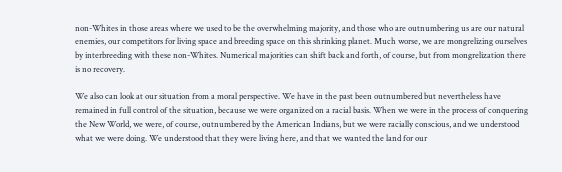non-Whites in those areas where we used to be the overwhelming majority, and those who are outnumbering us are our natural enemies, our competitors for living space and breeding space on this shrinking planet. Much worse, we are mongrelizing ourselves by interbreeding with these non-Whites. Numerical majorities can shift back and forth, of course, but from mongrelization there is no recovery.

We also can look at our situation from a moral perspective. We have in the past been outnumbered but nevertheless have remained in full control of the situation, because we were organized on a racial basis. When we were in the process of conquering the New World, we were, of course, outnumbered by the American Indians, but we were racially conscious, and we understood what we were doing. We understood that they were living here, and that we wanted the land for our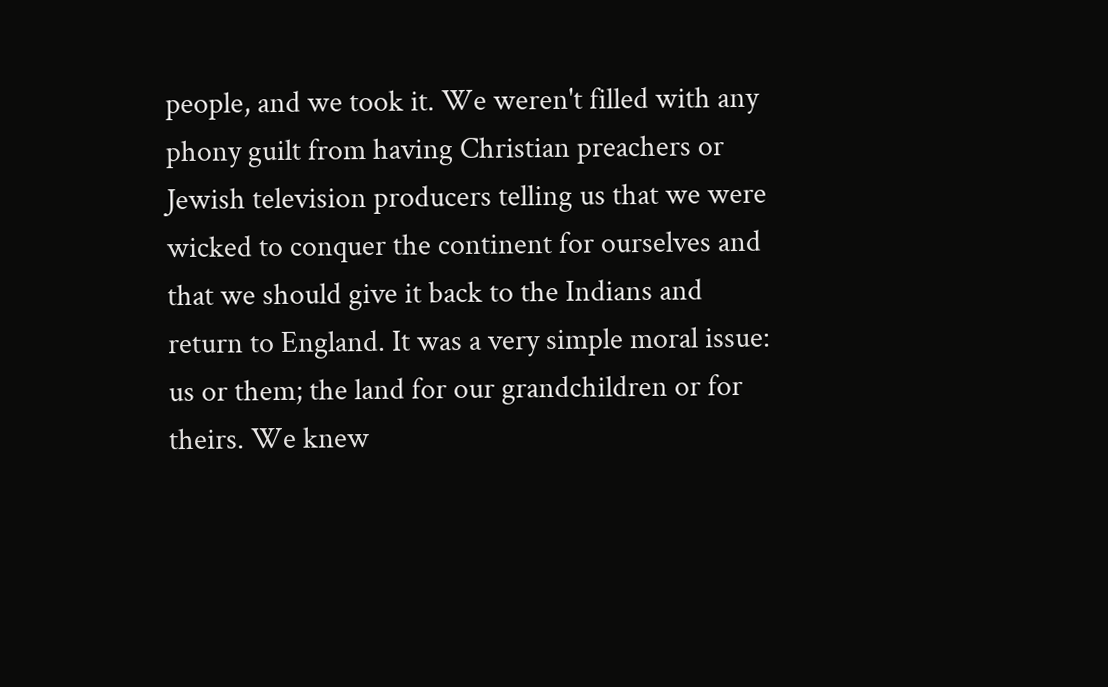people, and we took it. We weren't filled with any phony guilt from having Christian preachers or Jewish television producers telling us that we were wicked to conquer the continent for ourselves and that we should give it back to the Indians and return to England. It was a very simple moral issue: us or them; the land for our grandchildren or for theirs. We knew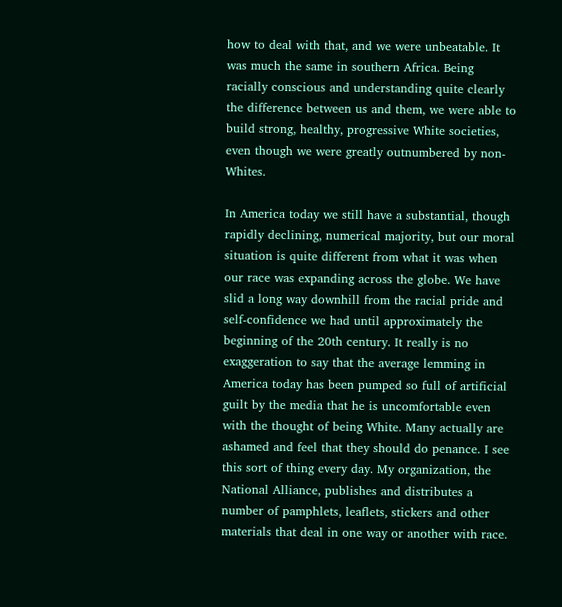how to deal with that, and we were unbeatable. It was much the same in southern Africa. Being racially conscious and understanding quite clearly the difference between us and them, we were able to build strong, healthy, progressive White societies, even though we were greatly outnumbered by non-Whites.

In America today we still have a substantial, though rapidly declining, numerical majority, but our moral situation is quite different from what it was when our race was expanding across the globe. We have slid a long way downhill from the racial pride and self-confidence we had until approximately the beginning of the 20th century. It really is no exaggeration to say that the average lemming in America today has been pumped so full of artificial guilt by the media that he is uncomfortable even with the thought of being White. Many actually are ashamed and feel that they should do penance. I see this sort of thing every day. My organization, the National Alliance, publishes and distributes a number of pamphlets, leaflets, stickers and other materials that deal in one way or another with race.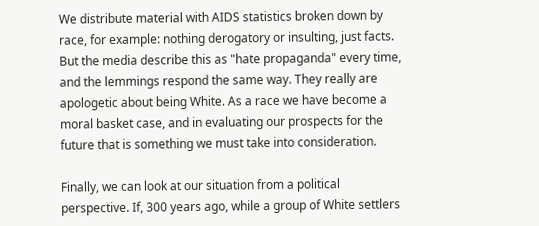We distribute material with AIDS statistics broken down by race, for example: nothing derogatory or insulting, just facts. But the media describe this as "hate propaganda" every time, and the lemmings respond the same way. They really are apologetic about being White. As a race we have become a moral basket case, and in evaluating our prospects for the future that is something we must take into consideration.

Finally, we can look at our situation from a political perspective. If, 300 years ago, while a group of White settlers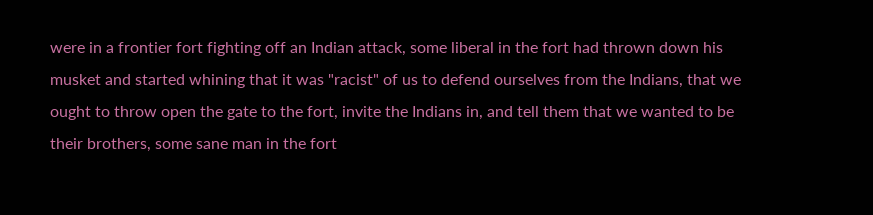were in a frontier fort fighting off an Indian attack, some liberal in the fort had thrown down his musket and started whining that it was "racist" of us to defend ourselves from the Indians, that we ought to throw open the gate to the fort, invite the Indians in, and tell them that we wanted to be their brothers, some sane man in the fort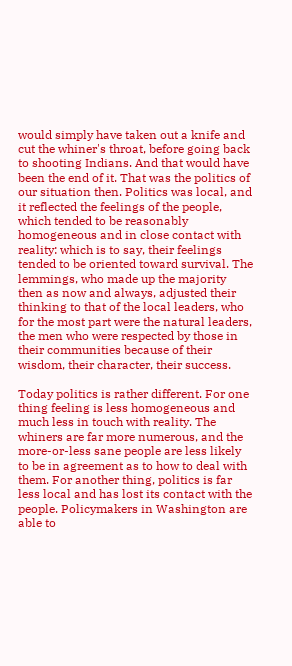would simply have taken out a knife and cut the whiner's throat, before going back to shooting Indians. And that would have been the end of it. That was the politics of our situation then. Politics was local, and it reflected the feelings of the people, which tended to be reasonably homogeneous and in close contact with reality: which is to say, their feelings tended to be oriented toward survival. The lemmings, who made up the majority then as now and always, adjusted their thinking to that of the local leaders, who for the most part were the natural leaders, the men who were respected by those in their communities because of their wisdom, their character, their success.

Today politics is rather different. For one thing feeling is less homogeneous and much less in touch with reality. The whiners are far more numerous, and the more-or-less sane people are less likely to be in agreement as to how to deal with them. For another thing, politics is far less local and has lost its contact with the people. Policymakers in Washington are able to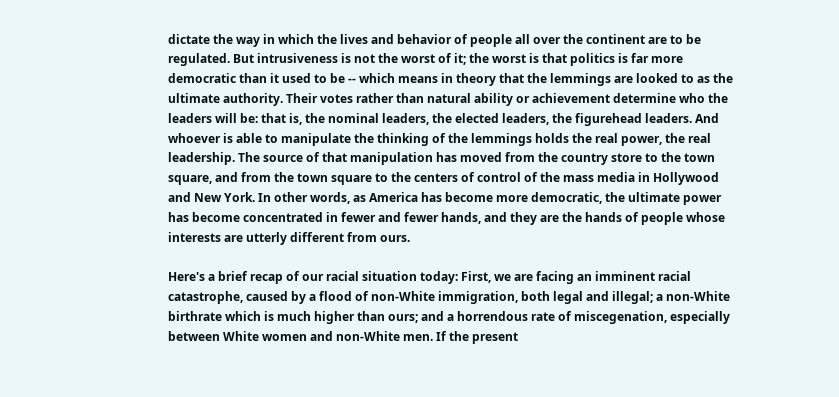dictate the way in which the lives and behavior of people all over the continent are to be regulated. But intrusiveness is not the worst of it; the worst is that politics is far more democratic than it used to be -- which means in theory that the lemmings are looked to as the ultimate authority. Their votes rather than natural ability or achievement determine who the leaders will be: that is, the nominal leaders, the elected leaders, the figurehead leaders. And whoever is able to manipulate the thinking of the lemmings holds the real power, the real leadership. The source of that manipulation has moved from the country store to the town square, and from the town square to the centers of control of the mass media in Hollywood and New York. In other words, as America has become more democratic, the ultimate power has become concentrated in fewer and fewer hands, and they are the hands of people whose interests are utterly different from ours.

Here's a brief recap of our racial situation today: First, we are facing an imminent racial catastrophe, caused by a flood of non-White immigration, both legal and illegal; a non-White birthrate which is much higher than ours; and a horrendous rate of miscegenation, especially between White women and non-White men. If the present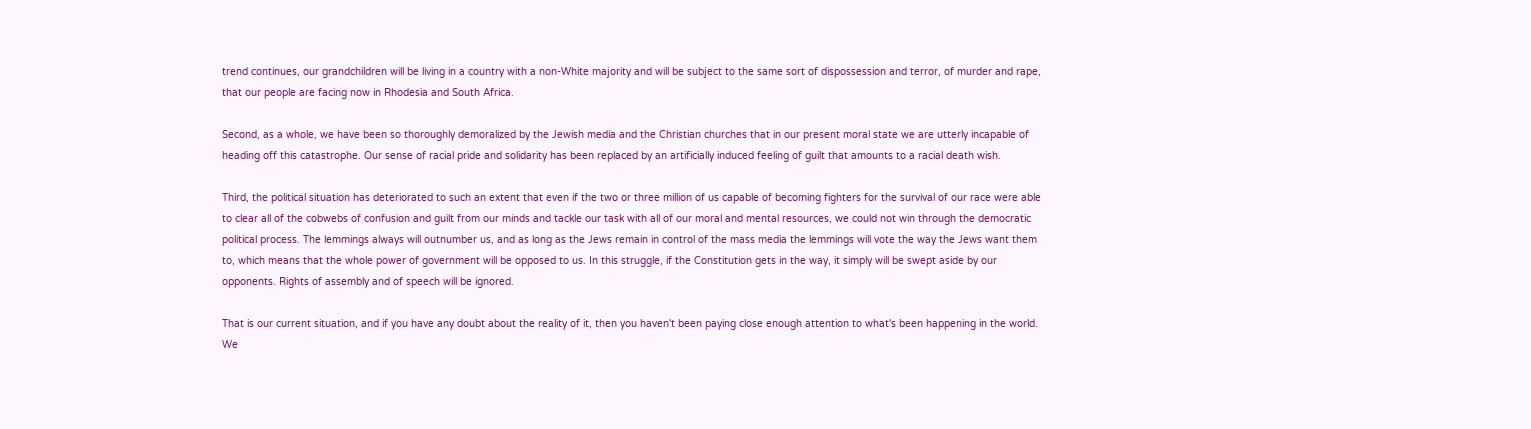trend continues, our grandchildren will be living in a country with a non-White majority and will be subject to the same sort of dispossession and terror, of murder and rape, that our people are facing now in Rhodesia and South Africa.

Second, as a whole, we have been so thoroughly demoralized by the Jewish media and the Christian churches that in our present moral state we are utterly incapable of heading off this catastrophe. Our sense of racial pride and solidarity has been replaced by an artificially induced feeling of guilt that amounts to a racial death wish.

Third, the political situation has deteriorated to such an extent that even if the two or three million of us capable of becoming fighters for the survival of our race were able to clear all of the cobwebs of confusion and guilt from our minds and tackle our task with all of our moral and mental resources, we could not win through the democratic political process. The lemmings always will outnumber us, and as long as the Jews remain in control of the mass media the lemmings will vote the way the Jews want them to, which means that the whole power of government will be opposed to us. In this struggle, if the Constitution gets in the way, it simply will be swept aside by our opponents. Rights of assembly and of speech will be ignored.

That is our current situation, and if you have any doubt about the reality of it, then you haven't been paying close enough attention to what's been happening in the world. We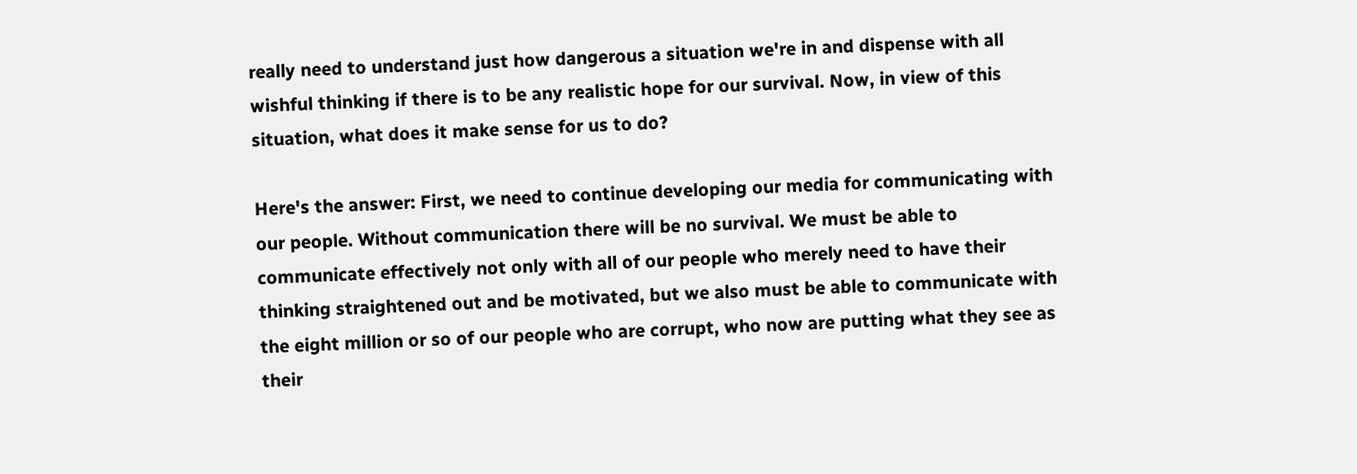really need to understand just how dangerous a situation we're in and dispense with all wishful thinking if there is to be any realistic hope for our survival. Now, in view of this situation, what does it make sense for us to do?

Here's the answer: First, we need to continue developing our media for communicating with our people. Without communication there will be no survival. We must be able to communicate effectively not only with all of our people who merely need to have their thinking straightened out and be motivated, but we also must be able to communicate with the eight million or so of our people who are corrupt, who now are putting what they see as their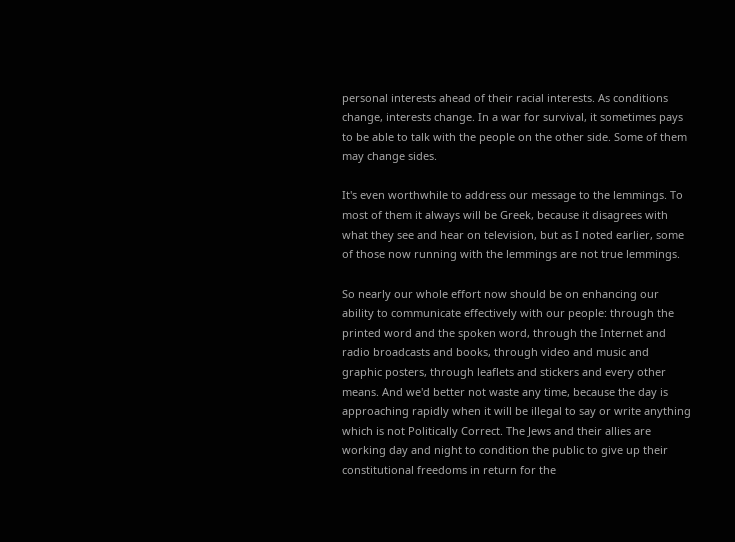personal interests ahead of their racial interests. As conditions change, interests change. In a war for survival, it sometimes pays to be able to talk with the people on the other side. Some of them may change sides.

It's even worthwhile to address our message to the lemmings. To most of them it always will be Greek, because it disagrees with what they see and hear on television, but as I noted earlier, some of those now running with the lemmings are not true lemmings.

So nearly our whole effort now should be on enhancing our ability to communicate effectively with our people: through the printed word and the spoken word, through the Internet and radio broadcasts and books, through video and music and graphic posters, through leaflets and stickers and every other means. And we'd better not waste any time, because the day is approaching rapidly when it will be illegal to say or write anything which is not Politically Correct. The Jews and their allies are working day and night to condition the public to give up their constitutional freedoms in return for the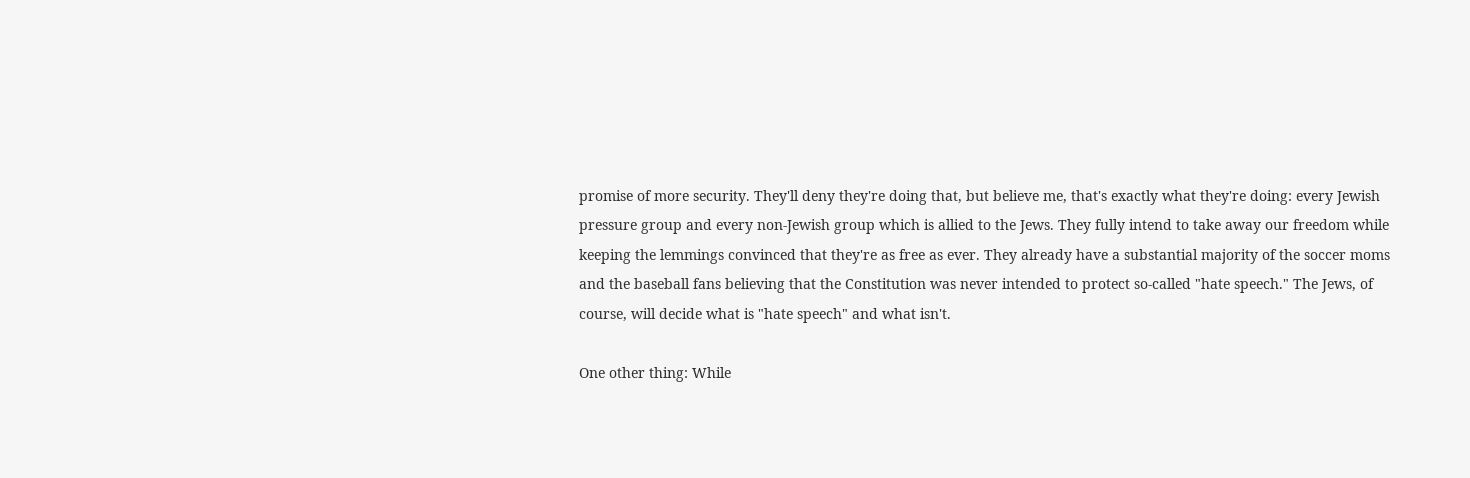promise of more security. They'll deny they're doing that, but believe me, that's exactly what they're doing: every Jewish pressure group and every non-Jewish group which is allied to the Jews. They fully intend to take away our freedom while keeping the lemmings convinced that they're as free as ever. They already have a substantial majority of the soccer moms and the baseball fans believing that the Constitution was never intended to protect so-called "hate speech." The Jews, of course, will decide what is "hate speech" and what isn't.

One other thing: While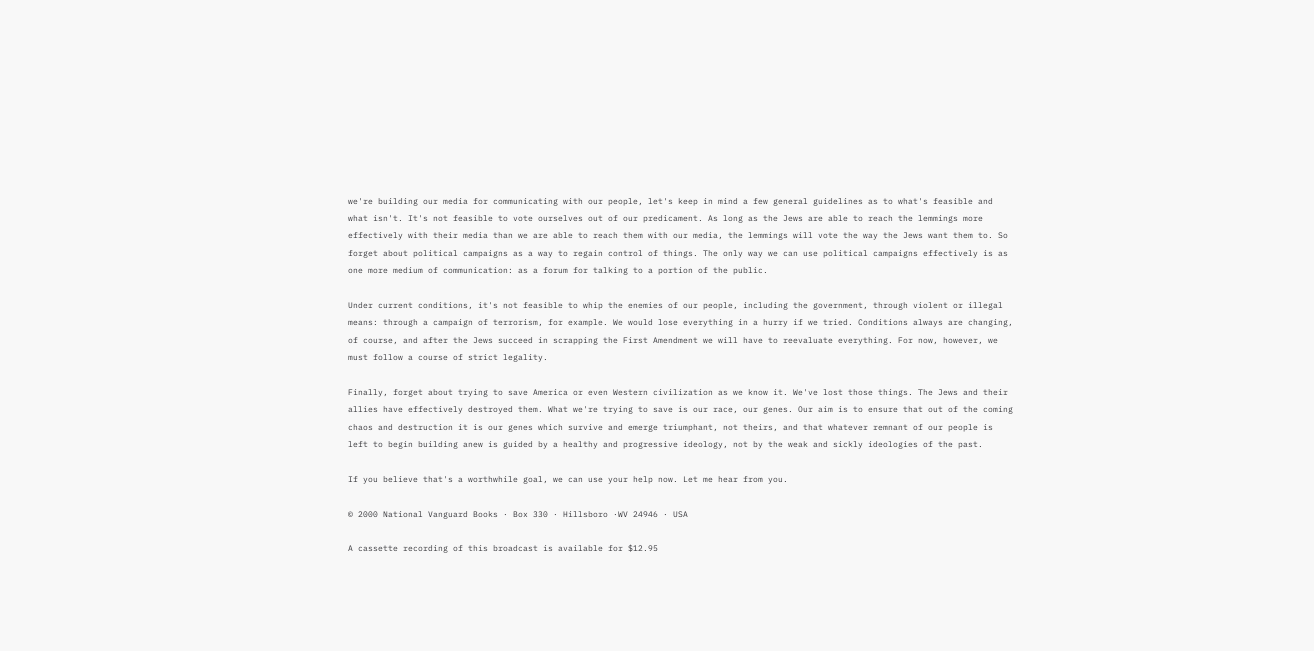we're building our media for communicating with our people, let's keep in mind a few general guidelines as to what's feasible and what isn't. It's not feasible to vote ourselves out of our predicament. As long as the Jews are able to reach the lemmings more effectively with their media than we are able to reach them with our media, the lemmings will vote the way the Jews want them to. So forget about political campaigns as a way to regain control of things. The only way we can use political campaigns effectively is as one more medium of communication: as a forum for talking to a portion of the public.

Under current conditions, it's not feasible to whip the enemies of our people, including the government, through violent or illegal means: through a campaign of terrorism, for example. We would lose everything in a hurry if we tried. Conditions always are changing, of course, and after the Jews succeed in scrapping the First Amendment we will have to reevaluate everything. For now, however, we must follow a course of strict legality.

Finally, forget about trying to save America or even Western civilization as we know it. We've lost those things. The Jews and their allies have effectively destroyed them. What we're trying to save is our race, our genes. Our aim is to ensure that out of the coming chaos and destruction it is our genes which survive and emerge triumphant, not theirs, and that whatever remnant of our people is left to begin building anew is guided by a healthy and progressive ideology, not by the weak and sickly ideologies of the past.

If you believe that's a worthwhile goal, we can use your help now. Let me hear from you.

© 2000 National Vanguard Books · Box 330 · Hillsboro ·WV 24946 · USA

A cassette recording of this broadcast is available for $12.95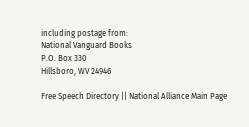including postage from:
National Vanguard Books
P.O. Box 330
Hillsboro, WV 24946

Free Speech Directory || National Alliance Main Page